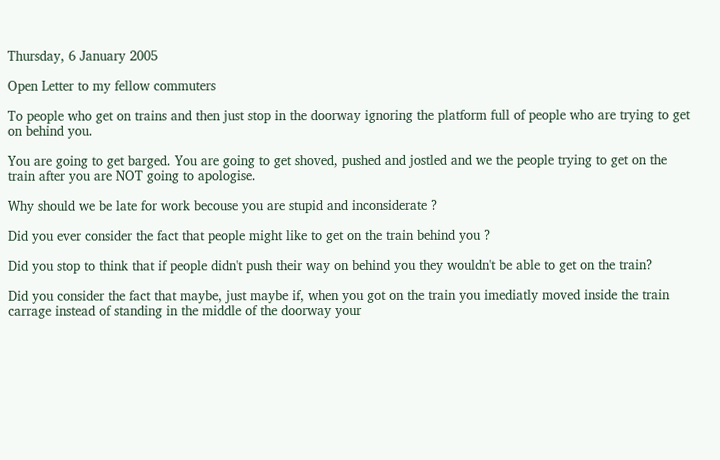Thursday, 6 January 2005

Open Letter to my fellow commuters

To people who get on trains and then just stop in the doorway ignoring the platform full of people who are trying to get on behind you.

You are going to get barged. You are going to get shoved, pushed and jostled and we the people trying to get on the train after you are NOT going to apologise.

Why should we be late for work becouse you are stupid and inconsiderate ?

Did you ever consider the fact that people might like to get on the train behind you ?

Did you stop to think that if people didn't push their way on behind you they wouldn't be able to get on the train?

Did you consider the fact that maybe, just maybe if, when you got on the train you imediatly moved inside the train carrage instead of standing in the middle of the doorway your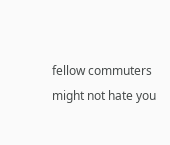fellow commuters might not hate you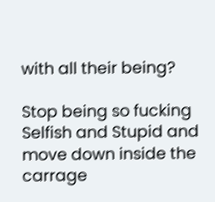with all their being?

Stop being so fucking Selfish and Stupid and move down inside the carrage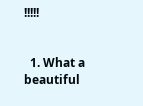!!!!!


  1. What a beautiful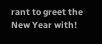rant to greet the New Year with!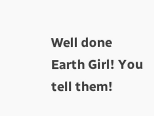Well done Earth Girl! You tell them!